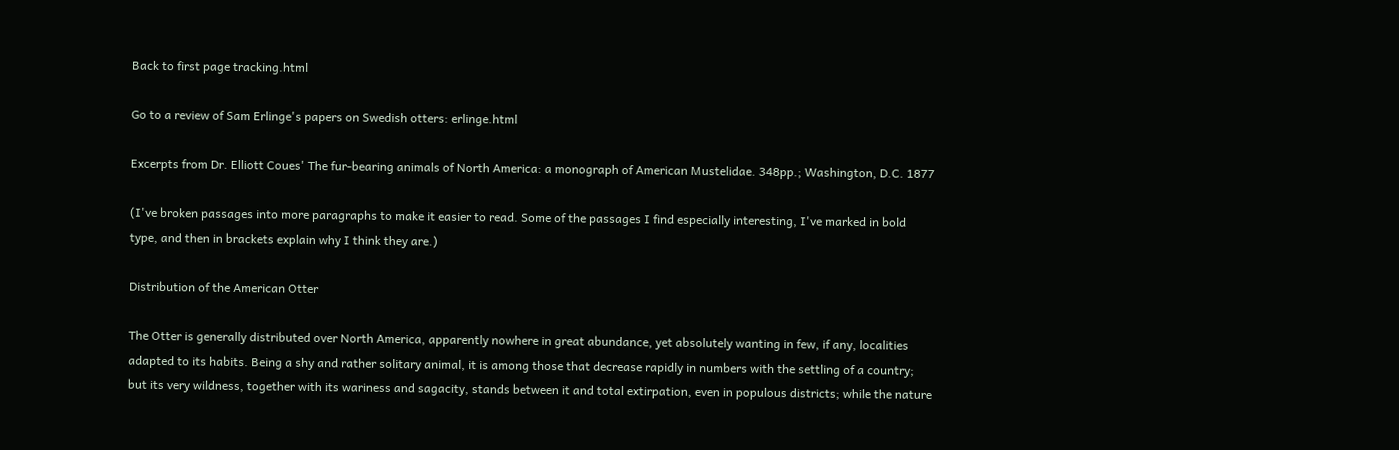Back to first page tracking.html

Go to a review of Sam Erlinge's papers on Swedish otters: erlinge.html

Excerpts from Dr. Elliott Coues' The fur-bearing animals of North America: a monograph of American Mustelidae. 348pp.; Washington, D.C. 1877

(I've broken passages into more paragraphs to make it easier to read. Some of the passages I find especially interesting, I've marked in bold type, and then in brackets explain why I think they are.)

Distribution of the American Otter

The Otter is generally distributed over North America, apparently nowhere in great abundance, yet absolutely wanting in few, if any, localities adapted to its habits. Being a shy and rather solitary animal, it is among those that decrease rapidly in numbers with the settling of a country; but its very wildness, together with its wariness and sagacity, stands between it and total extirpation, even in populous districts; while the nature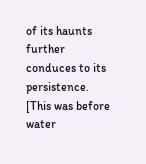of its haunts further conduces to its persistence. [This was before water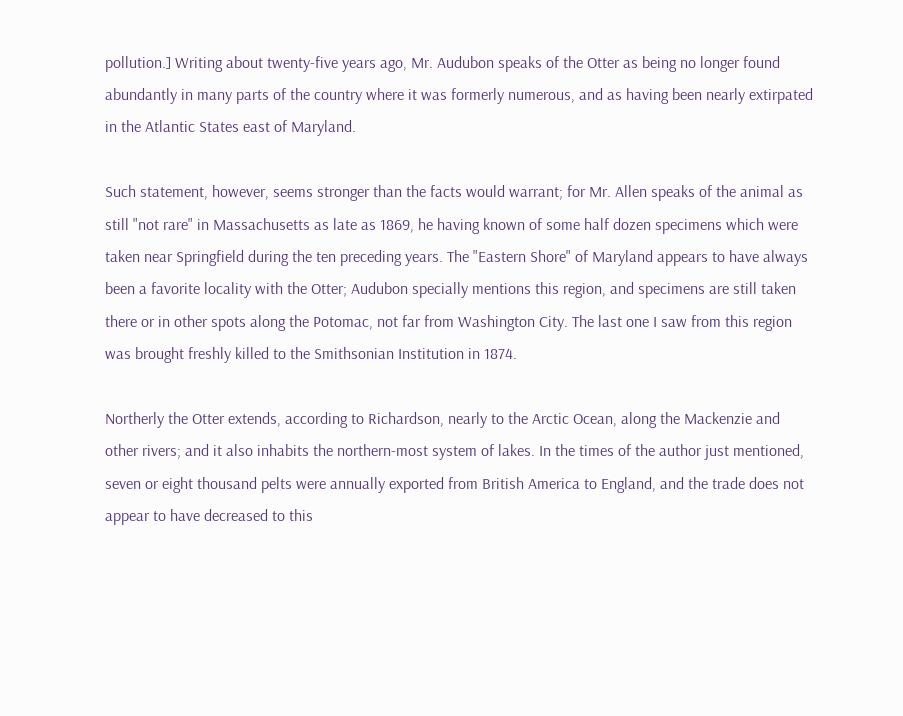pollution.] Writing about twenty-five years ago, Mr. Audubon speaks of the Otter as being no longer found abundantly in many parts of the country where it was formerly numerous, and as having been nearly extirpated in the Atlantic States east of Maryland.

Such statement, however, seems stronger than the facts would warrant; for Mr. Allen speaks of the animal as still "not rare" in Massachusetts as late as 1869, he having known of some half dozen specimens which were taken near Springfield during the ten preceding years. The "Eastern Shore" of Maryland appears to have always been a favorite locality with the Otter; Audubon specially mentions this region, and specimens are still taken there or in other spots along the Potomac, not far from Washington City. The last one I saw from this region was brought freshly killed to the Smithsonian Institution in 1874.

Northerly the Otter extends, according to Richardson, nearly to the Arctic Ocean, along the Mackenzie and other rivers; and it also inhabits the northern-most system of lakes. In the times of the author just mentioned, seven or eight thousand pelts were annually exported from British America to England, and the trade does not appear to have decreased to this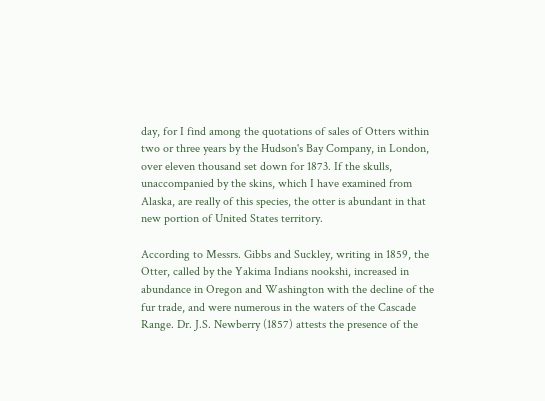day, for I find among the quotations of sales of Otters within two or three years by the Hudson's Bay Company, in London, over eleven thousand set down for 1873. If the skulls, unaccompanied by the skins, which I have examined from Alaska, are really of this species, the otter is abundant in that new portion of United States territory.

According to Messrs. Gibbs and Suckley, writing in 1859, the Otter, called by the Yakima Indians nookshi, increased in abundance in Oregon and Washington with the decline of the fur trade, and were numerous in the waters of the Cascade Range. Dr. J.S. Newberry (1857) attests the presence of the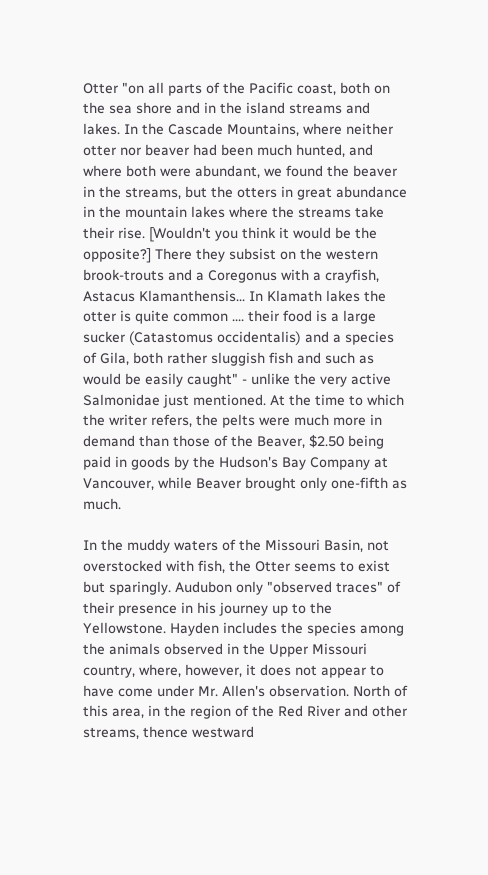Otter "on all parts of the Pacific coast, both on the sea shore and in the island streams and lakes. In the Cascade Mountains, where neither otter nor beaver had been much hunted, and where both were abundant, we found the beaver in the streams, but the otters in great abundance in the mountain lakes where the streams take their rise. [Wouldn't you think it would be the opposite?] There they subsist on the western brook-trouts and a Coregonus with a crayfish, Astacus Klamanthensis... In Klamath lakes the otter is quite common .... their food is a large sucker (Catastomus occidentalis) and a species of Gila, both rather sluggish fish and such as would be easily caught" - unlike the very active Salmonidae just mentioned. At the time to which the writer refers, the pelts were much more in demand than those of the Beaver, $2.50 being paid in goods by the Hudson's Bay Company at Vancouver, while Beaver brought only one-fifth as much.

In the muddy waters of the Missouri Basin, not overstocked with fish, the Otter seems to exist but sparingly. Audubon only "observed traces" of their presence in his journey up to the Yellowstone. Hayden includes the species among the animals observed in the Upper Missouri country, where, however, it does not appear to have come under Mr. Allen's observation. North of this area, in the region of the Red River and other streams, thence westward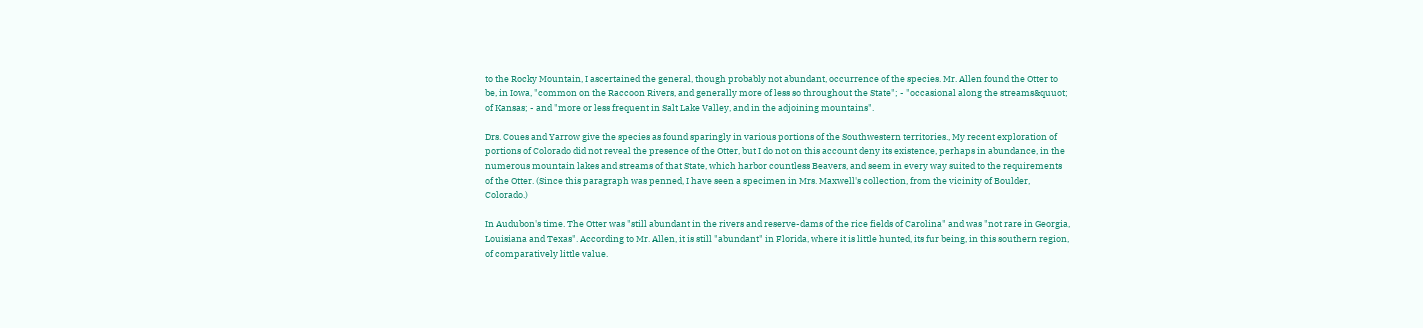to the Rocky Mountain, I ascertained the general, though probably not abundant, occurrence of the species. Mr. Allen found the Otter to be, in Iowa, "common on the Raccoon Rivers, and generally more of less so throughout the State"; - "occasional along the streams&quuot; of Kansas; - and "more or less frequent in Salt Lake Valley, and in the adjoining mountains".

Drs. Coues and Yarrow give the species as found sparingly in various portions of the Southwestern territories., My recent exploration of portions of Colorado did not reveal the presence of the Otter, but I do not on this account deny its existence, perhaps in abundance, in the numerous mountain lakes and streams of that State, which harbor countless Beavers, and seem in every way suited to the requirements of the Otter. (Since this paragraph was penned, I have seen a specimen in Mrs. Maxwell's collection, from the vicinity of Boulder, Colorado.)

In Audubon's time. The Otter was "still abundant in the rivers and reserve-dams of the rice fields of Carolina" and was "not rare in Georgia, Louisiana and Texas". According to Mr. Allen, it is still "abundant" in Florida, where it is little hunted, its fur being, in this southern region, of comparatively little value.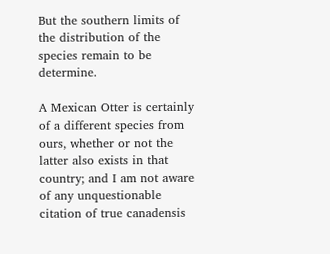But the southern limits of the distribution of the species remain to be determine.

A Mexican Otter is certainly of a different species from ours, whether or not the latter also exists in that country; and I am not aware of any unquestionable citation of true canadensis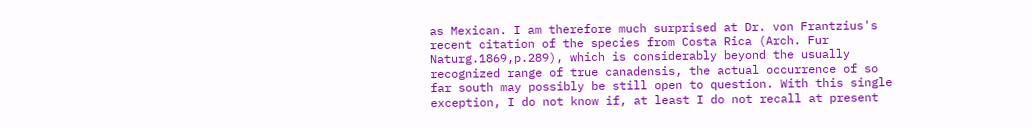as Mexican. I am therefore much surprised at Dr. von Frantzius's recent citation of the species from Costa Rica (Arch. Fur Naturg.1869,p.289), which is considerably beyond the usually recognized range of true canadensis, the actual occurrence of so far south may possibly be still open to question. With this single exception, I do not know if, at least I do not recall at present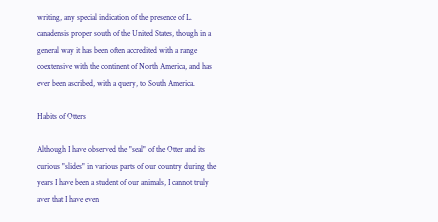writing, any special indication of the presence of L. canadensis proper south of the United States, though in a general way it has been often accredited with a range coextensive with the continent of North America, and has ever been ascribed, with a query, to South America.

Habits of Otters

Although I have observed the "seal" of the Otter and its curious "slides" in various parts of our country during the years I have been a student of our animals, I cannot truly aver that I have even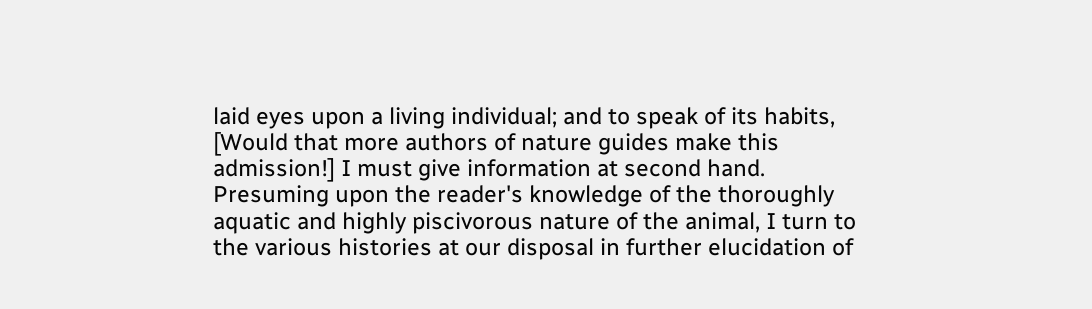laid eyes upon a living individual; and to speak of its habits, [Would that more authors of nature guides make this admission!] I must give information at second hand. Presuming upon the reader's knowledge of the thoroughly aquatic and highly piscivorous nature of the animal, I turn to the various histories at our disposal in further elucidation of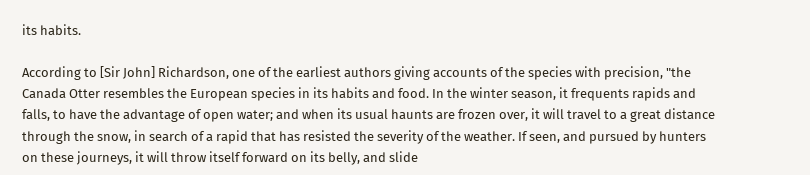its habits.

According to [Sir John] Richardson, one of the earliest authors giving accounts of the species with precision, "the Canada Otter resembles the European species in its habits and food. In the winter season, it frequents rapids and falls, to have the advantage of open water; and when its usual haunts are frozen over, it will travel to a great distance through the snow, in search of a rapid that has resisted the severity of the weather. If seen, and pursued by hunters on these journeys, it will throw itself forward on its belly, and slide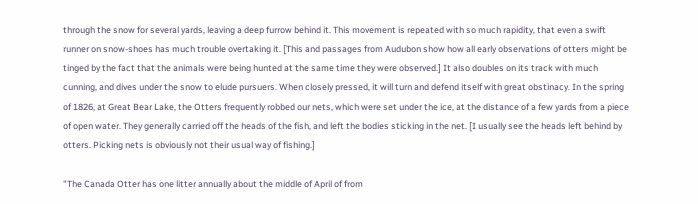through the snow for several yards, leaving a deep furrow behind it. This movement is repeated with so much rapidity, that even a swift runner on snow-shoes has much trouble overtaking it. [This and passages from Audubon show how all early observations of otters might be tinged by the fact that the animals were being hunted at the same time they were observed.] It also doubles on its track with much cunning, and dives under the snow to elude pursuers. When closely pressed, it will turn and defend itself with great obstinacy. In the spring of 1826, at Great Bear Lake, the Otters frequently robbed our nets, which were set under the ice, at the distance of a few yards from a piece of open water. They generally carried off the heads of the fish, and left the bodies sticking in the net. [I usually see the heads left behind by otters. Picking nets is obviously not their usual way of fishing.]

"The Canada Otter has one litter annually about the middle of April of from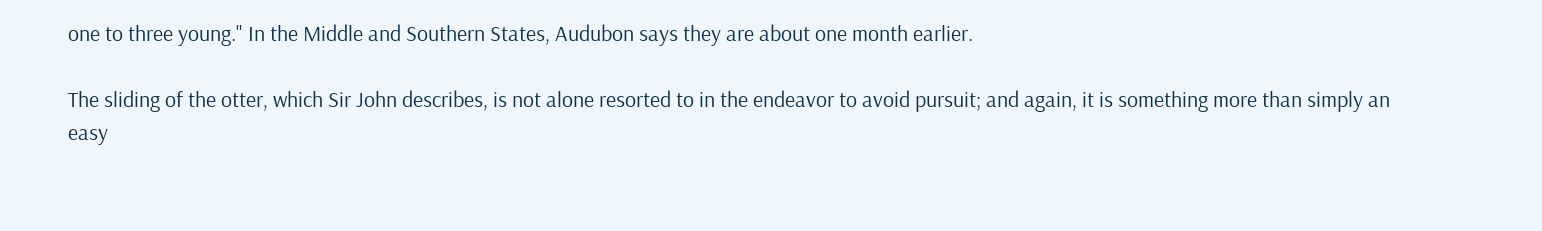one to three young." In the Middle and Southern States, Audubon says they are about one month earlier.

The sliding of the otter, which Sir John describes, is not alone resorted to in the endeavor to avoid pursuit; and again, it is something more than simply an easy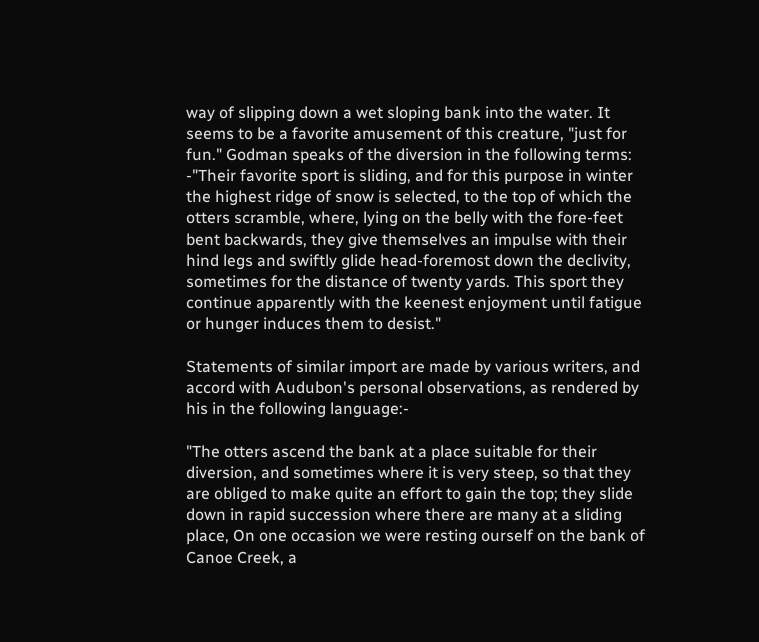way of slipping down a wet sloping bank into the water. It seems to be a favorite amusement of this creature, "just for fun." Godman speaks of the diversion in the following terms: -"Their favorite sport is sliding, and for this purpose in winter the highest ridge of snow is selected, to the top of which the otters scramble, where, lying on the belly with the fore-feet bent backwards, they give themselves an impulse with their hind legs and swiftly glide head-foremost down the declivity, sometimes for the distance of twenty yards. This sport they continue apparently with the keenest enjoyment until fatigue or hunger induces them to desist."

Statements of similar import are made by various writers, and accord with Audubon's personal observations, as rendered by his in the following language:-

"The otters ascend the bank at a place suitable for their diversion, and sometimes where it is very steep, so that they are obliged to make quite an effort to gain the top; they slide down in rapid succession where there are many at a sliding place, On one occasion we were resting ourself on the bank of Canoe Creek, a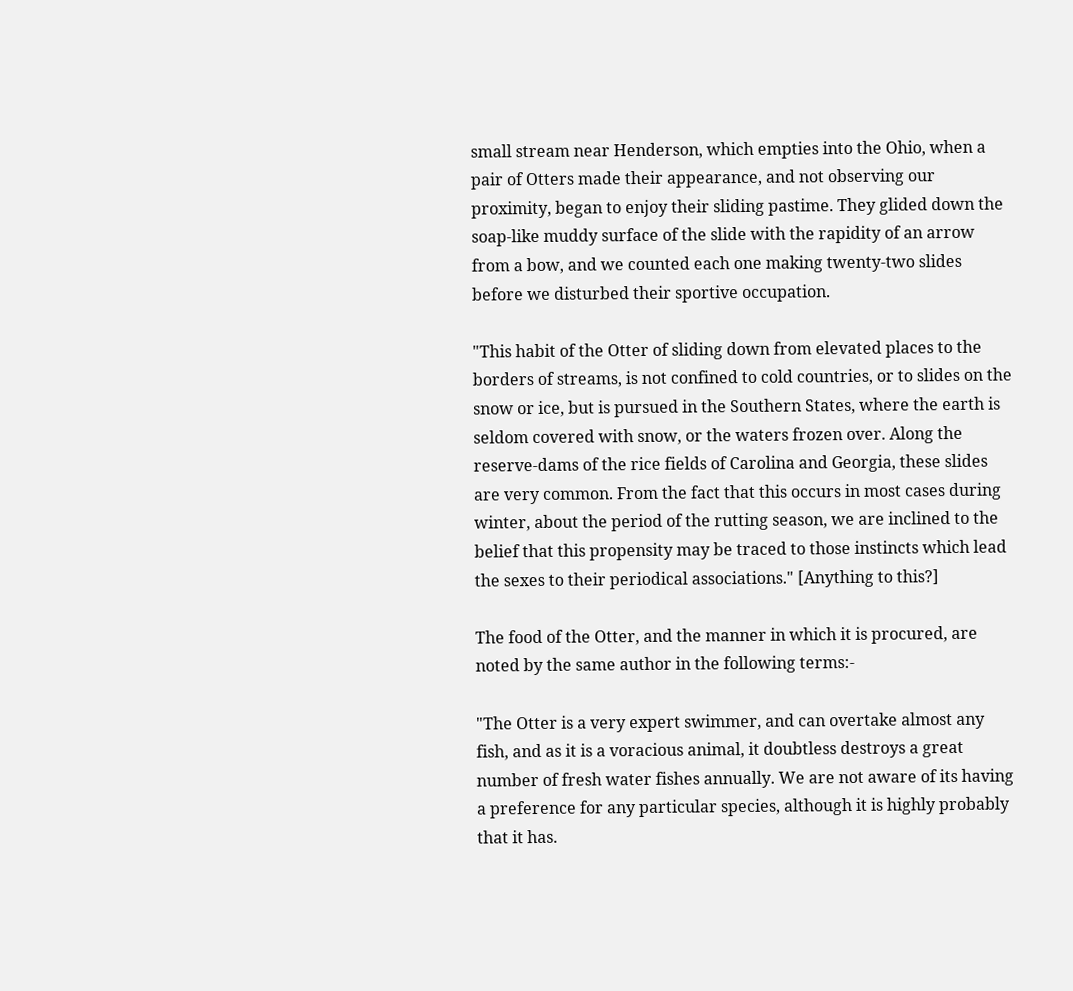small stream near Henderson, which empties into the Ohio, when a pair of Otters made their appearance, and not observing our proximity, began to enjoy their sliding pastime. They glided down the soap-like muddy surface of the slide with the rapidity of an arrow from a bow, and we counted each one making twenty-two slides before we disturbed their sportive occupation.

"This habit of the Otter of sliding down from elevated places to the borders of streams, is not confined to cold countries, or to slides on the snow or ice, but is pursued in the Southern States, where the earth is seldom covered with snow, or the waters frozen over. Along the reserve-dams of the rice fields of Carolina and Georgia, these slides are very common. From the fact that this occurs in most cases during winter, about the period of the rutting season, we are inclined to the belief that this propensity may be traced to those instincts which lead the sexes to their periodical associations." [Anything to this?]

The food of the Otter, and the manner in which it is procured, are noted by the same author in the following terms:-

"The Otter is a very expert swimmer, and can overtake almost any fish, and as it is a voracious animal, it doubtless destroys a great number of fresh water fishes annually. We are not aware of its having a preference for any particular species, although it is highly probably that it has.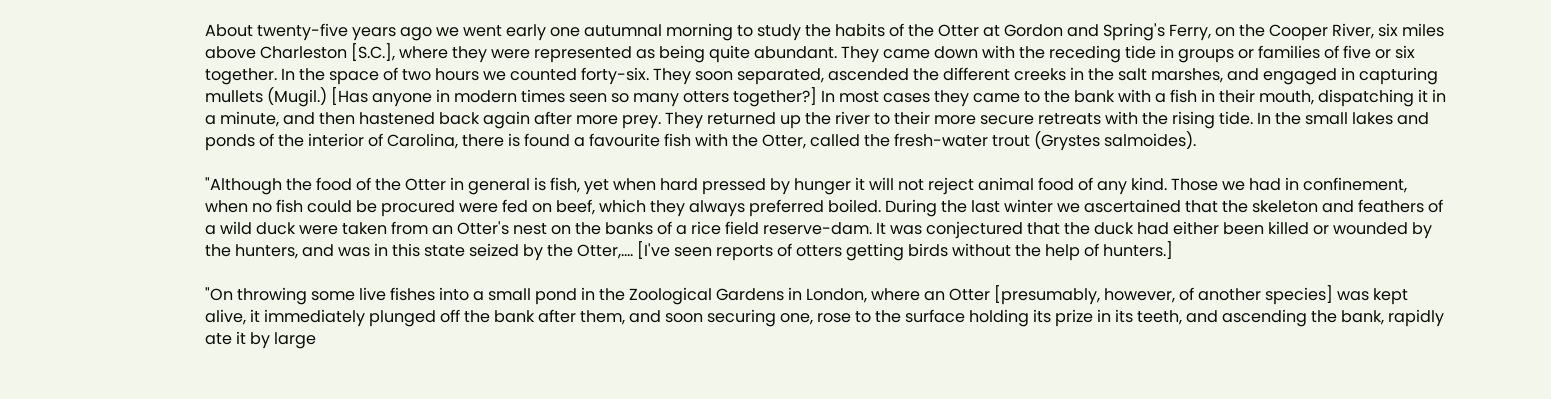About twenty-five years ago we went early one autumnal morning to study the habits of the Otter at Gordon and Spring's Ferry, on the Cooper River, six miles above Charleston [S.C.], where they were represented as being quite abundant. They came down with the receding tide in groups or families of five or six together. In the space of two hours we counted forty-six. They soon separated, ascended the different creeks in the salt marshes, and engaged in capturing mullets (Mugil.) [Has anyone in modern times seen so many otters together?] In most cases they came to the bank with a fish in their mouth, dispatching it in a minute, and then hastened back again after more prey. They returned up the river to their more secure retreats with the rising tide. In the small lakes and ponds of the interior of Carolina, there is found a favourite fish with the Otter, called the fresh-water trout (Grystes salmoides).

"Although the food of the Otter in general is fish, yet when hard pressed by hunger it will not reject animal food of any kind. Those we had in confinement, when no fish could be procured were fed on beef, which they always preferred boiled. During the last winter we ascertained that the skeleton and feathers of a wild duck were taken from an Otter's nest on the banks of a rice field reserve-dam. It was conjectured that the duck had either been killed or wounded by the hunters, and was in this state seized by the Otter,.... [I've seen reports of otters getting birds without the help of hunters.]

"On throwing some live fishes into a small pond in the Zoological Gardens in London, where an Otter [presumably, however, of another species] was kept alive, it immediately plunged off the bank after them, and soon securing one, rose to the surface holding its prize in its teeth, and ascending the bank, rapidly ate it by large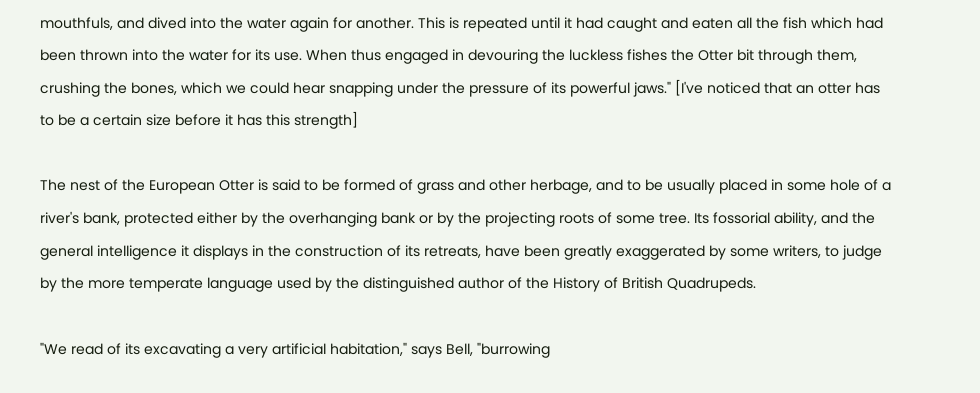mouthfuls, and dived into the water again for another. This is repeated until it had caught and eaten all the fish which had been thrown into the water for its use. When thus engaged in devouring the luckless fishes the Otter bit through them, crushing the bones, which we could hear snapping under the pressure of its powerful jaws." [I've noticed that an otter has to be a certain size before it has this strength]

The nest of the European Otter is said to be formed of grass and other herbage, and to be usually placed in some hole of a river's bank, protected either by the overhanging bank or by the projecting roots of some tree. Its fossorial ability, and the general intelligence it displays in the construction of its retreats, have been greatly exaggerated by some writers, to judge by the more temperate language used by the distinguished author of the History of British Quadrupeds.

"We read of its excavating a very artificial habitation," says Bell, "burrowing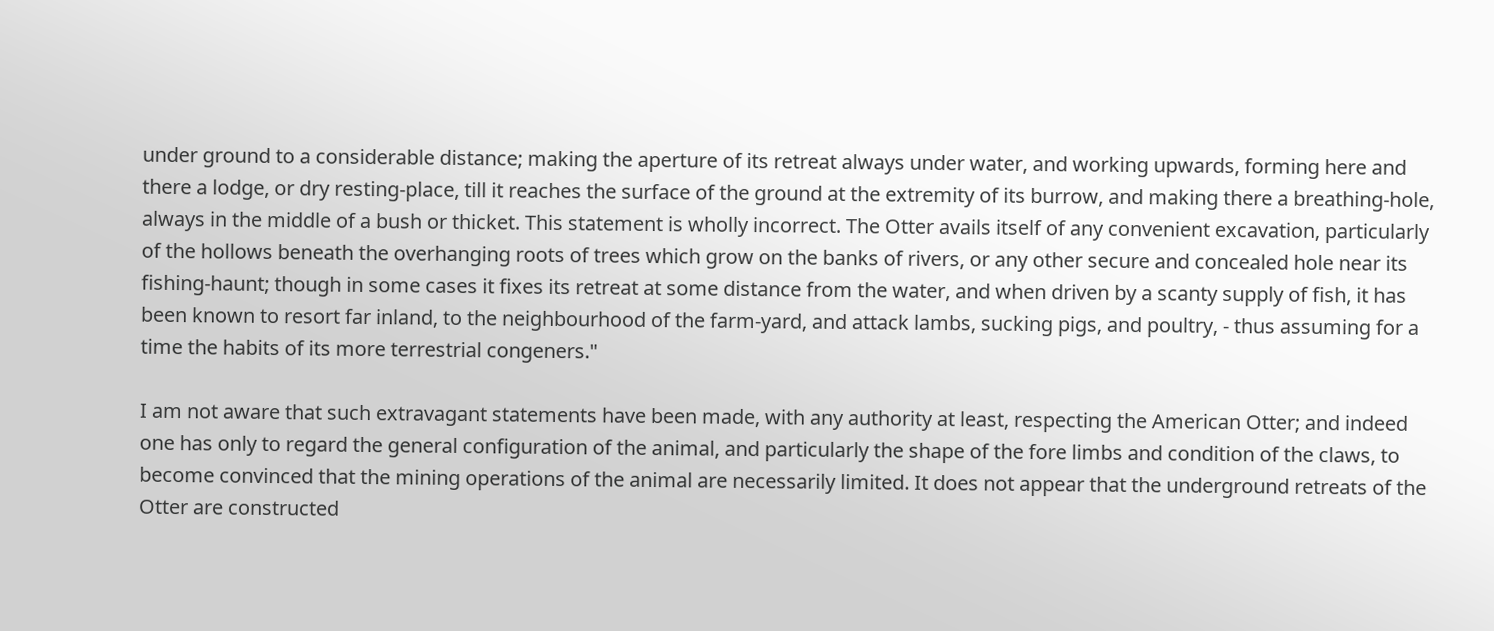under ground to a considerable distance; making the aperture of its retreat always under water, and working upwards, forming here and there a lodge, or dry resting-place, till it reaches the surface of the ground at the extremity of its burrow, and making there a breathing-hole, always in the middle of a bush or thicket. This statement is wholly incorrect. The Otter avails itself of any convenient excavation, particularly of the hollows beneath the overhanging roots of trees which grow on the banks of rivers, or any other secure and concealed hole near its fishing-haunt; though in some cases it fixes its retreat at some distance from the water, and when driven by a scanty supply of fish, it has been known to resort far inland, to the neighbourhood of the farm-yard, and attack lambs, sucking pigs, and poultry, - thus assuming for a time the habits of its more terrestrial congeners."

I am not aware that such extravagant statements have been made, with any authority at least, respecting the American Otter; and indeed one has only to regard the general configuration of the animal, and particularly the shape of the fore limbs and condition of the claws, to become convinced that the mining operations of the animal are necessarily limited. It does not appear that the underground retreats of the Otter are constructed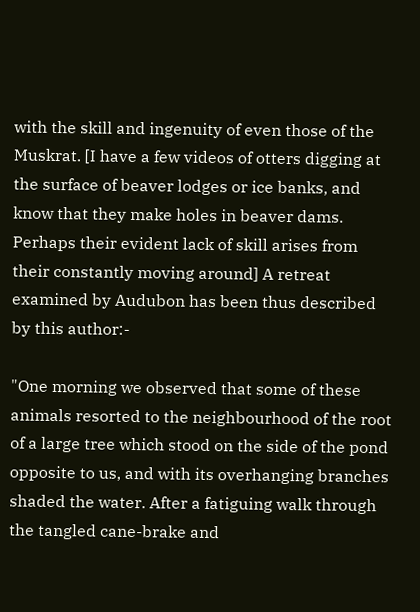with the skill and ingenuity of even those of the Muskrat. [I have a few videos of otters digging at the surface of beaver lodges or ice banks, and know that they make holes in beaver dams. Perhaps their evident lack of skill arises from their constantly moving around] A retreat examined by Audubon has been thus described by this author:-

"One morning we observed that some of these animals resorted to the neighbourhood of the root of a large tree which stood on the side of the pond opposite to us, and with its overhanging branches shaded the water. After a fatiguing walk through the tangled cane-brake and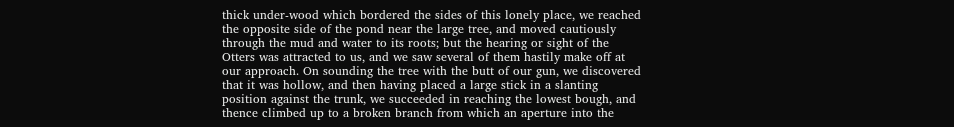thick under-wood which bordered the sides of this lonely place, we reached the opposite side of the pond near the large tree, and moved cautiously through the mud and water to its roots; but the hearing or sight of the Otters was attracted to us, and we saw several of them hastily make off at our approach. On sounding the tree with the butt of our gun, we discovered that it was hollow, and then having placed a large stick in a slanting position against the trunk, we succeeded in reaching the lowest bough, and thence climbed up to a broken branch from which an aperture into the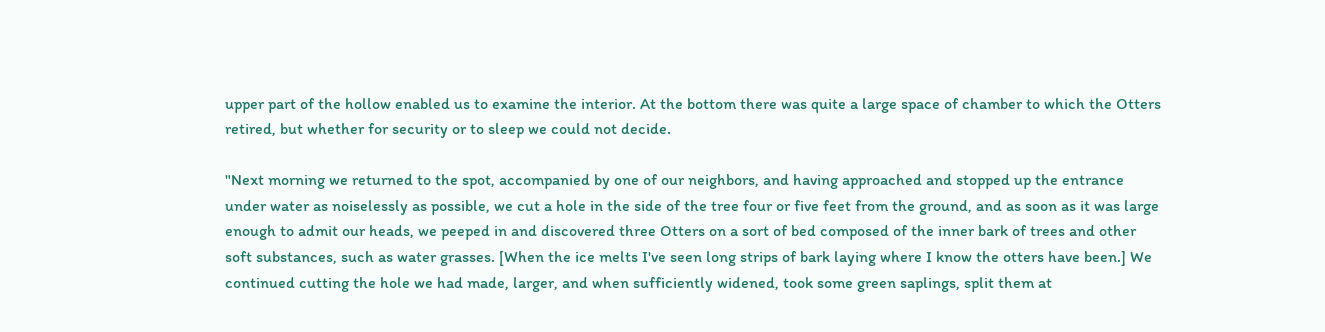upper part of the hollow enabled us to examine the interior. At the bottom there was quite a large space of chamber to which the Otters retired, but whether for security or to sleep we could not decide.

"Next morning we returned to the spot, accompanied by one of our neighbors, and having approached and stopped up the entrance under water as noiselessly as possible, we cut a hole in the side of the tree four or five feet from the ground, and as soon as it was large enough to admit our heads, we peeped in and discovered three Otters on a sort of bed composed of the inner bark of trees and other soft substances, such as water grasses. [When the ice melts I've seen long strips of bark laying where I know the otters have been.] We continued cutting the hole we had made, larger, and when sufficiently widened, took some green saplings, split them at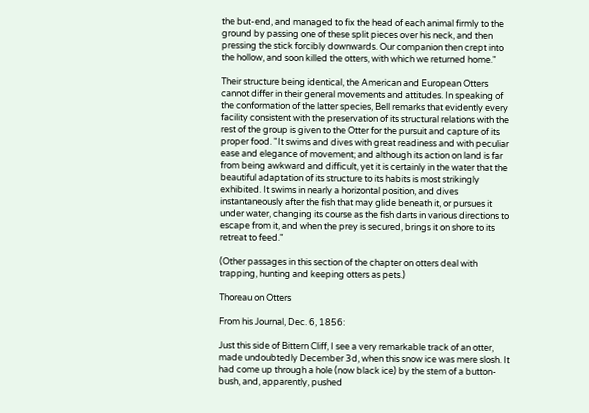the but-end, and managed to fix the head of each animal firmly to the ground by passing one of these split pieces over his neck, and then pressing the stick forcibly downwards. Our companion then crept into the hollow, and soon killed the otters, with which we returned home."

Their structure being identical, the American and European Otters cannot differ in their general movements and attitudes. In speaking of the conformation of the latter species, Bell remarks that evidently every facility consistent with the preservation of its structural relations with the rest of the group is given to the Otter for the pursuit and capture of its proper food. "It swims and dives with great readiness and with peculiar ease and elegance of movement; and although its action on land is far from being awkward and difficult, yet it is certainly in the water that the beautiful adaptation of its structure to its habits is most strikingly exhibited. It swims in nearly a horizontal position, and dives instantaneously after the fish that may glide beneath it, or pursues it under water, changing its course as the fish darts in various directions to escape from it, and when the prey is secured, brings it on shore to its retreat to feed."

(Other passages in this section of the chapter on otters deal with trapping, hunting and keeping otters as pets.)

Thoreau on Otters

From his Journal, Dec. 6, 1856:

Just this side of Bittern Cliff, I see a very remarkable track of an otter, made undoubtedly December 3d, when this snow ice was mere slosh. It had come up through a hole (now black ice) by the stem of a button-bush, and, apparently, pushed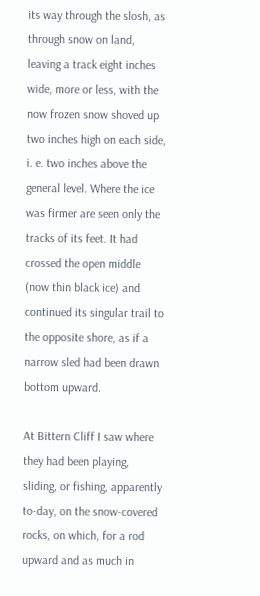its way through the slosh, as through snow on land, leaving a track eight inches wide, more or less, with the now frozen snow shoved up two inches high on each side, i. e. two inches above the general level. Where the ice was firmer are seen only the tracks of its feet. It had crossed the open middle (now thin black ice) and continued its singular trail to the opposite shore, as if a narrow sled had been drawn bottom upward.

At Bittern Cliff I saw where they had been playing, sliding, or fishing, apparently to-day, on the snow-covered rocks, on which, for a rod upward and as much in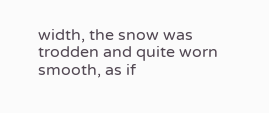width, the snow was trodden and quite worn smooth, as if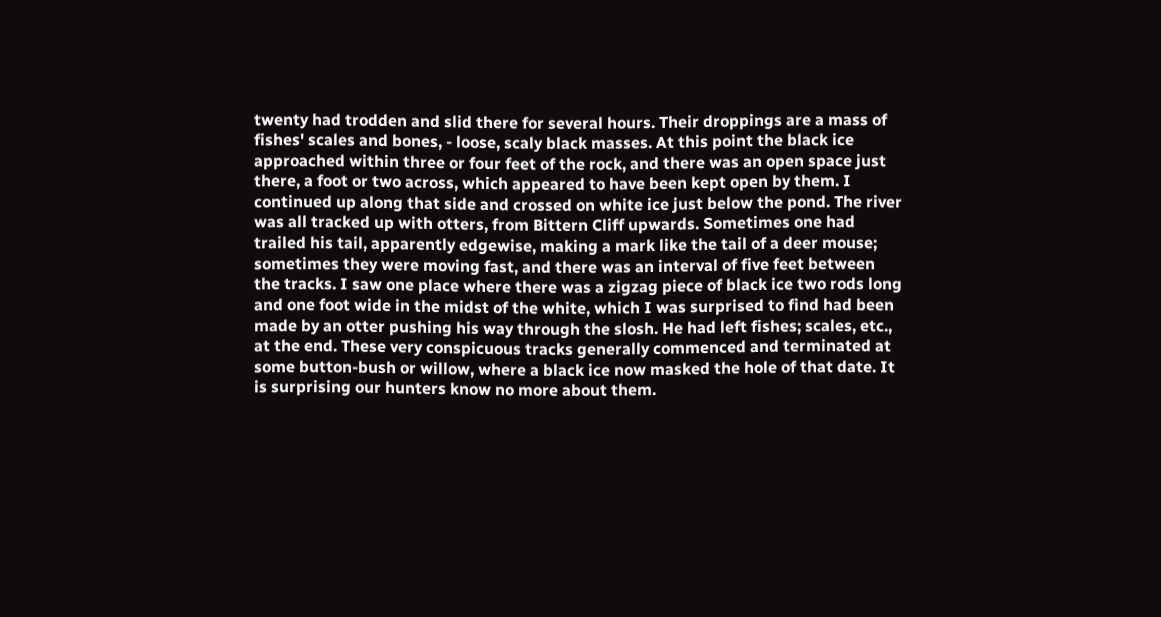twenty had trodden and slid there for several hours. Their droppings are a mass of fishes' scales and bones, - loose, scaly black masses. At this point the black ice approached within three or four feet of the rock, and there was an open space just there, a foot or two across, which appeared to have been kept open by them. I continued up along that side and crossed on white ice just below the pond. The river was all tracked up with otters, from Bittern Cliff upwards. Sometimes one had trailed his tail, apparently edgewise, making a mark like the tail of a deer mouse; sometimes they were moving fast, and there was an interval of five feet between the tracks. I saw one place where there was a zigzag piece of black ice two rods long and one foot wide in the midst of the white, which I was surprised to find had been made by an otter pushing his way through the slosh. He had left fishes; scales, etc., at the end. These very conspicuous tracks generally commenced and terminated at some button-bush or willow, where a black ice now masked the hole of that date. It is surprising our hunters know no more about them.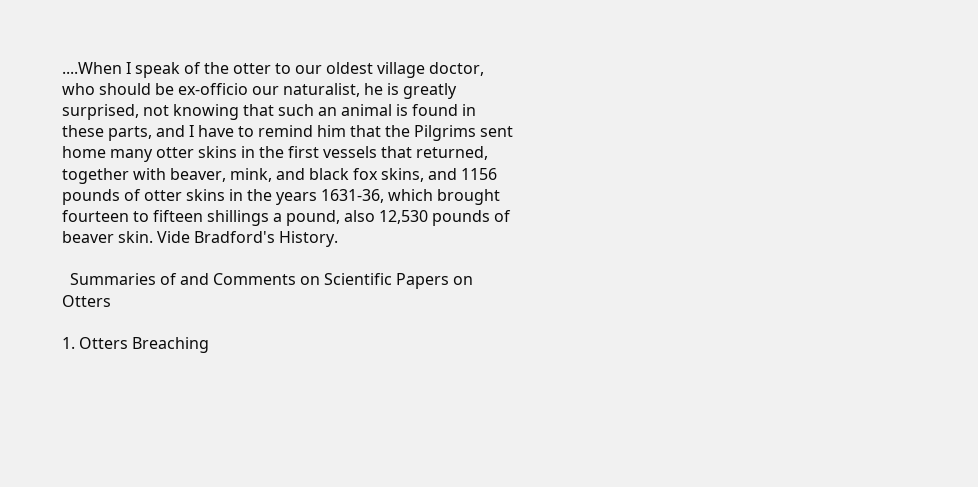....When I speak of the otter to our oldest village doctor, who should be ex-officio our naturalist, he is greatly surprised, not knowing that such an animal is found in these parts, and I have to remind him that the Pilgrims sent home many otter skins in the first vessels that returned, together with beaver, mink, and black fox skins, and 1156 pounds of otter skins in the years 1631-36, which brought fourteen to fifteen shillings a pound, also 12,530 pounds of beaver skin. Vide Bradford's History.

  Summaries of and Comments on Scientific Papers on Otters

1. Otters Breaching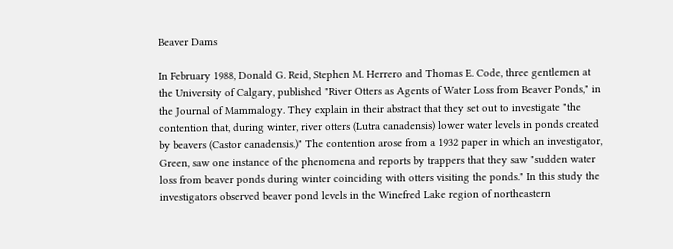Beaver Dams

In February 1988, Donald G. Reid, Stephen M. Herrero and Thomas E. Code, three gentlemen at the University of Calgary, published "River Otters as Agents of Water Loss from Beaver Ponds," in the Journal of Mammalogy. They explain in their abstract that they set out to investigate "the contention that, during winter, river otters (Lutra canadensis) lower water levels in ponds created by beavers (Castor canadensis.)" The contention arose from a 1932 paper in which an investigator, Green, saw one instance of the phenomena and reports by trappers that they saw "sudden water loss from beaver ponds during winter coinciding with otters visiting the ponds." In this study the investigators observed beaver pond levels in the Winefred Lake region of northeastern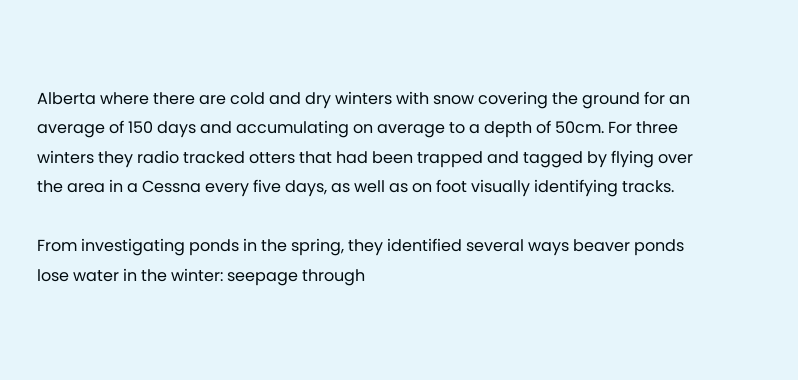Alberta where there are cold and dry winters with snow covering the ground for an average of 150 days and accumulating on average to a depth of 50cm. For three winters they radio tracked otters that had been trapped and tagged by flying over the area in a Cessna every five days, as well as on foot visually identifying tracks.

From investigating ponds in the spring, they identified several ways beaver ponds lose water in the winter: seepage through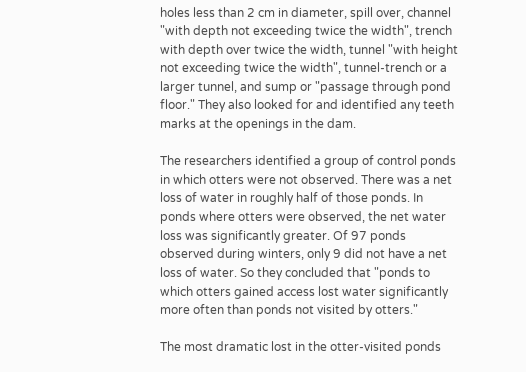holes less than 2 cm in diameter, spill over, channel "with depth not exceeding twice the width", trench with depth over twice the width, tunnel "with height not exceeding twice the width", tunnel-trench or a larger tunnel, and sump or "passage through pond floor." They also looked for and identified any teeth marks at the openings in the dam.

The researchers identified a group of control ponds in which otters were not observed. There was a net loss of water in roughly half of those ponds. In ponds where otters were observed, the net water loss was significantly greater. Of 97 ponds observed during winters, only 9 did not have a net loss of water. So they concluded that "ponds to which otters gained access lost water significantly more often than ponds not visited by otters."

The most dramatic lost in the otter-visited ponds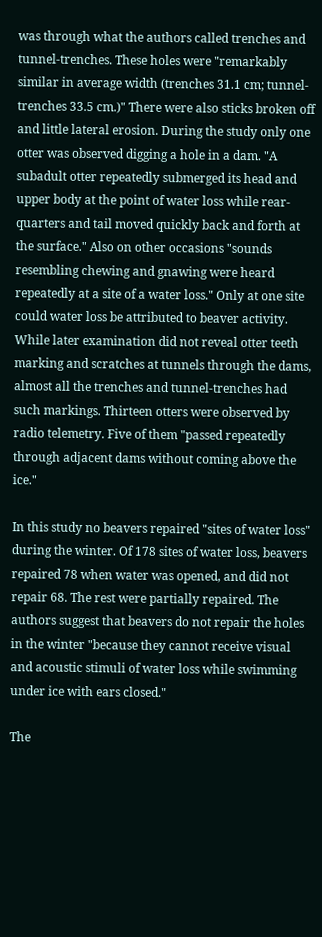was through what the authors called trenches and tunnel-trenches. These holes were "remarkably similar in average width (trenches 31.1 cm; tunnel-trenches 33.5 cm.)" There were also sticks broken off and little lateral erosion. During the study only one otter was observed digging a hole in a dam. "A subadult otter repeatedly submerged its head and upper body at the point of water loss while rear-quarters and tail moved quickly back and forth at the surface." Also on other occasions "sounds resembling chewing and gnawing were heard repeatedly at a site of a water loss." Only at one site could water loss be attributed to beaver activity. While later examination did not reveal otter teeth marking and scratches at tunnels through the dams, almost all the trenches and tunnel-trenches had such markings. Thirteen otters were observed by radio telemetry. Five of them "passed repeatedly through adjacent dams without coming above the ice."

In this study no beavers repaired "sites of water loss" during the winter. Of 178 sites of water loss, beavers repaired 78 when water was opened, and did not repair 68. The rest were partially repaired. The authors suggest that beavers do not repair the holes in the winter "because they cannot receive visual and acoustic stimuli of water loss while swimming under ice with ears closed."

The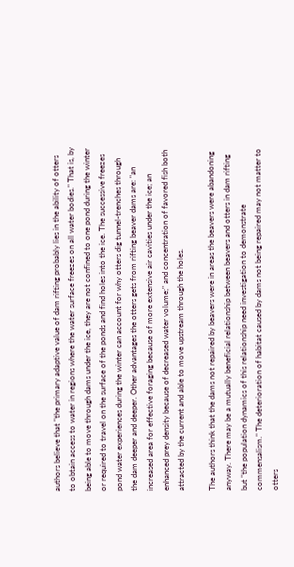authors believe that "the primary adaptive value of dam rifting probably lies in the ability of otters to obtain access to water in regions where the water surface freezes on all water bodies." That is, by being able to move through dams under the ice, they are not confined to one pond during the winter or required to travel on the surface of the ponds and find holes into the ice. The successive freezes pond water experiences during the winter can account for why otters dig tunnel-trenches through the dam deeper and deeper. Other advantages the otters gets from rifting beaver dams are: "an increased area for effective foraging because of more extensive air cavities under the ice; an enhanced prey density because of decreased water volume;" and concentration of favored fish both attracted by the current and able to move upstream through the holes.

The authors think that the dams not repaired by beavers were in areas the beavers were abandoning anyway. There may be a mutually beneficial relationship between beavers and otters in dam rifting but "the population dynamics of this relationship need investigation to demonstrate commensalism." The deterioration of habitat caused by dams not being repaired may not matter to otters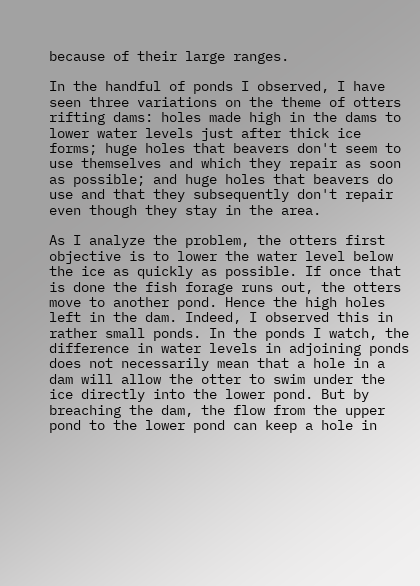because of their large ranges.

In the handful of ponds I observed, I have seen three variations on the theme of otters rifting dams: holes made high in the dams to lower water levels just after thick ice forms; huge holes that beavers don't seem to use themselves and which they repair as soon as possible; and huge holes that beavers do use and that they subsequently don't repair even though they stay in the area.

As I analyze the problem, the otters first objective is to lower the water level below the ice as quickly as possible. If once that is done the fish forage runs out, the otters move to another pond. Hence the high holes left in the dam. Indeed, I observed this in rather small ponds. In the ponds I watch, the difference in water levels in adjoining ponds does not necessarily mean that a hole in a dam will allow the otter to swim under the ice directly into the lower pond. But by breaching the dam, the flow from the upper pond to the lower pond can keep a hole in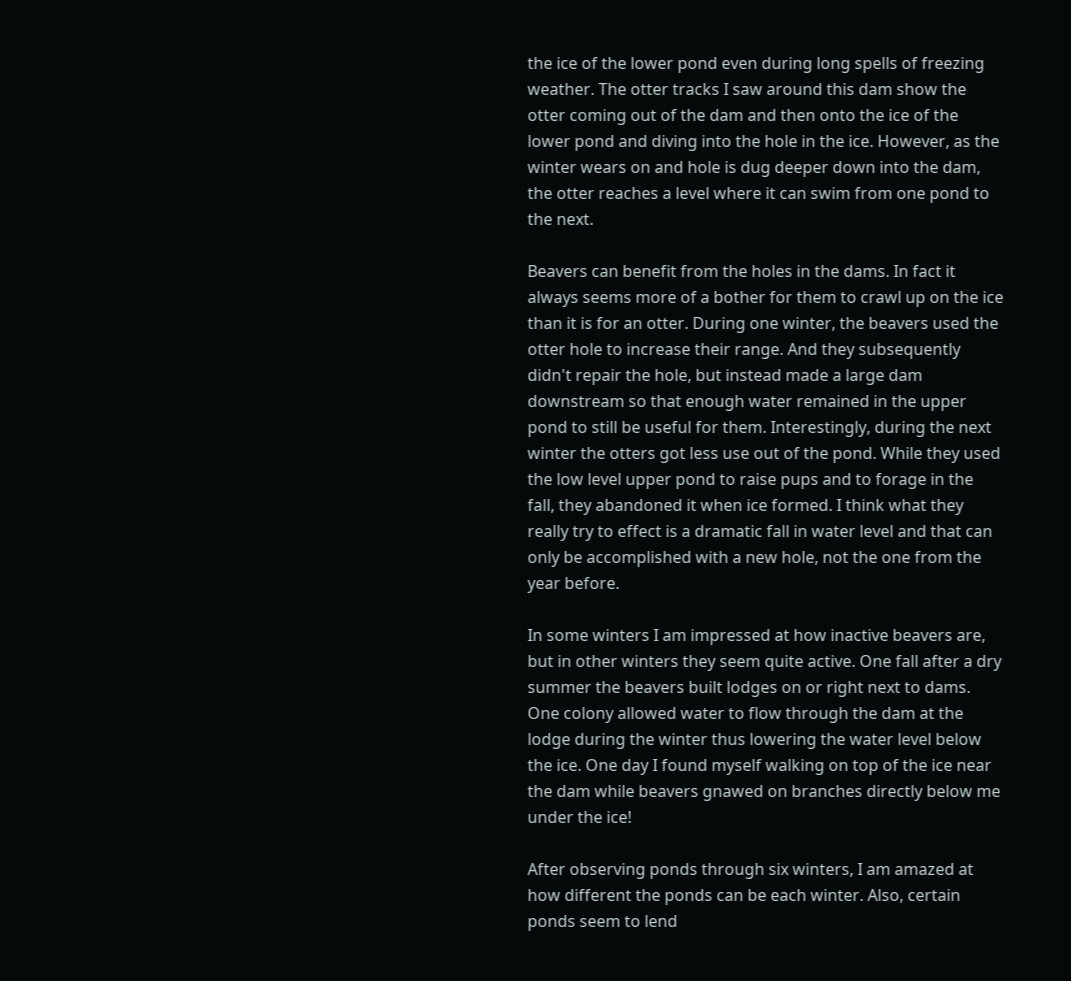the ice of the lower pond even during long spells of freezing weather. The otter tracks I saw around this dam show the otter coming out of the dam and then onto the ice of the lower pond and diving into the hole in the ice. However, as the winter wears on and hole is dug deeper down into the dam, the otter reaches a level where it can swim from one pond to the next.

Beavers can benefit from the holes in the dams. In fact it always seems more of a bother for them to crawl up on the ice than it is for an otter. During one winter, the beavers used the otter hole to increase their range. And they subsequently didn't repair the hole, but instead made a large dam downstream so that enough water remained in the upper pond to still be useful for them. Interestingly, during the next winter the otters got less use out of the pond. While they used the low level upper pond to raise pups and to forage in the fall, they abandoned it when ice formed. I think what they really try to effect is a dramatic fall in water level and that can only be accomplished with a new hole, not the one from the year before.

In some winters I am impressed at how inactive beavers are, but in other winters they seem quite active. One fall after a dry summer the beavers built lodges on or right next to dams. One colony allowed water to flow through the dam at the lodge during the winter thus lowering the water level below the ice. One day I found myself walking on top of the ice near the dam while beavers gnawed on branches directly below me under the ice!

After observing ponds through six winters, I am amazed at how different the ponds can be each winter. Also, certain ponds seem to lend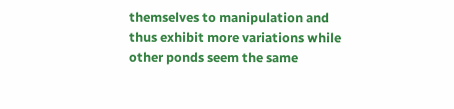themselves to manipulation and thus exhibit more variations while other ponds seem the same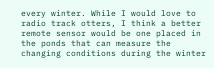every winter. While I would love to radio track otters, I think a better remote sensor would be one placed in the ponds that can measure the changing conditions during the winter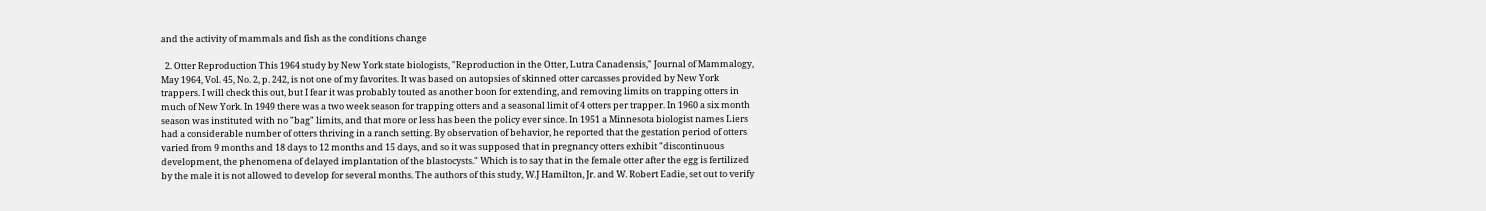and the activity of mammals and fish as the conditions change

  2. Otter Reproduction This 1964 study by New York state biologists, "Reproduction in the Otter, Lutra Canadensis," Journal of Mammalogy, May 1964, Vol. 45, No. 2, p. 242, is not one of my favorites. It was based on autopsies of skinned otter carcasses provided by New York trappers. I will check this out, but I fear it was probably touted as another boon for extending, and removing limits on trapping otters in much of New York. In 1949 there was a two week season for trapping otters and a seasonal limit of 4 otters per trapper. In 1960 a six month season was instituted with no "bag" limits, and that more or less has been the policy ever since. In 1951 a Minnesota biologist names Liers had a considerable number of otters thriving in a ranch setting. By observation of behavior, he reported that the gestation period of otters varied from 9 months and 18 days to 12 months and 15 days, and so it was supposed that in pregnancy otters exhibit "discontinuous development, the phenomena of delayed implantation of the blastocysts." Which is to say that in the female otter after the egg is fertilized by the male it is not allowed to develop for several months. The authors of this study, W.J Hamilton, Jr. and W. Robert Eadie, set out to verify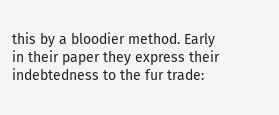this by a bloodier method. Early in their paper they express their indebtedness to the fur trade: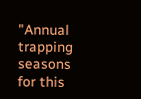"Annual trapping seasons for this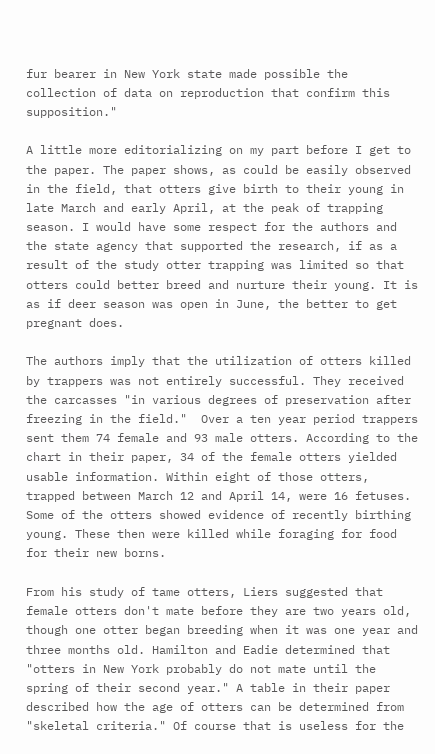fur bearer in New York state made possible the collection of data on reproduction that confirm this supposition."

A little more editorializing on my part before I get to the paper. The paper shows, as could be easily observed in the field, that otters give birth to their young in late March and early April, at the peak of trapping season. I would have some respect for the authors and the state agency that supported the research, if as a result of the study otter trapping was limited so that otters could better breed and nurture their young. It is as if deer season was open in June, the better to get pregnant does.

The authors imply that the utilization of otters killed by trappers was not entirely successful. They received the carcasses "in various degrees of preservation after freezing in the field."  Over a ten year period trappers sent them 74 female and 93 male otters. According to the chart in their paper, 34 of the female otters yielded usable information. Within eight of those otters, trapped between March 12 and April 14, were 16 fetuses. Some of the otters showed evidence of recently birthing young. These then were killed while foraging for food for their new borns.

From his study of tame otters, Liers suggested that female otters don't mate before they are two years old, though one otter began breeding when it was one year and three months old. Hamilton and Eadie determined that "otters in New York probably do not mate until the spring of their second year." A table in their paper described how the age of otters can be determined from "skeletal criteria." Of course that is useless for the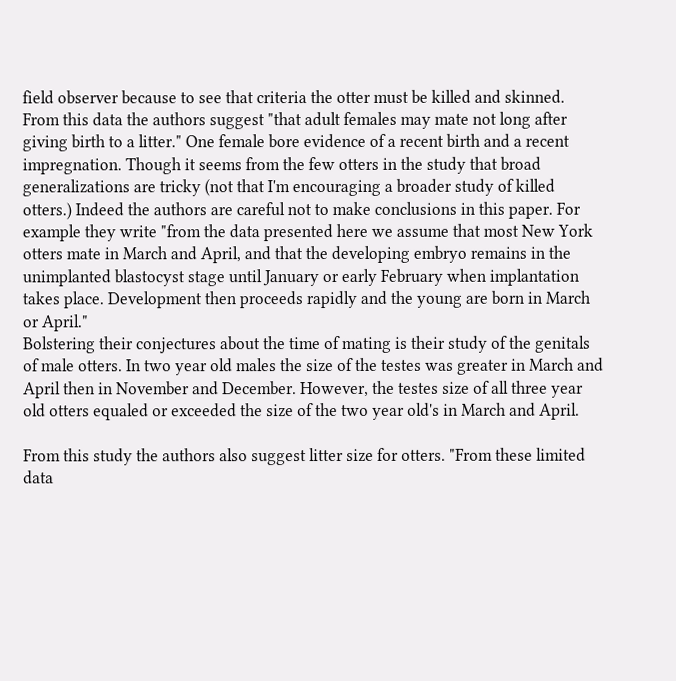field observer because to see that criteria the otter must be killed and skinned.
From this data the authors suggest "that adult females may mate not long after giving birth to a litter." One female bore evidence of a recent birth and a recent impregnation. Though it seems from the few otters in the study that broad generalizations are tricky (not that I'm encouraging a broader study of killed otters.) Indeed the authors are careful not to make conclusions in this paper. For example they write "from the data presented here we assume that most New York otters mate in March and April, and that the developing embryo remains in the unimplanted blastocyst stage until January or early February when implantation takes place. Development then proceeds rapidly and the young are born in March or April."
Bolstering their conjectures about the time of mating is their study of the genitals of male otters. In two year old males the size of the testes was greater in March and April then in November and December. However, the testes size of all three year old otters equaled or exceeded the size of the two year old's in March and April.

From this study the authors also suggest litter size for otters. "From these limited data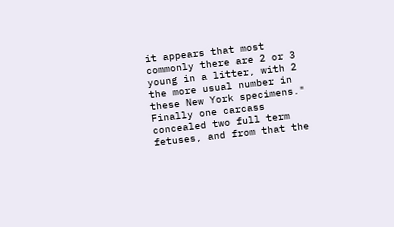it appears that most commonly there are 2 or 3 young in a litter, with 2 the more usual number in these New York specimens." Finally one carcass concealed two full term fetuses, and from that the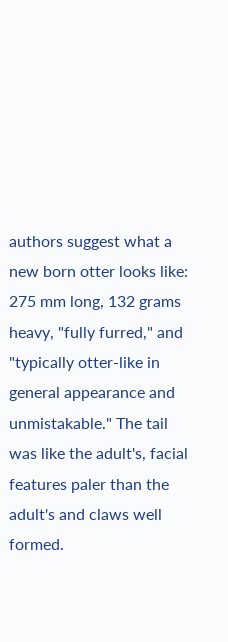authors suggest what a new born otter looks like: 275 mm long, 132 grams heavy, "fully furred," and "typically otter-like in general appearance and unmistakable." The tail was like the adult's, facial features paler than the adult's and claws well formed.